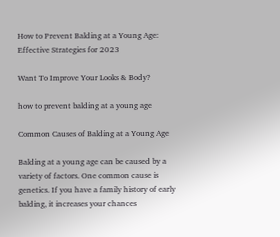How to Prevent Balding at a Young Age: Effective Strategies for 2023

Want To Improve Your Looks & Body?

how to prevent balding at a young age

Common Causes of Balding at a Young Age

Balding at a young age can be caused by a variety of factors. One common cause is genetics. If you have a family history of early balding, it increases your chances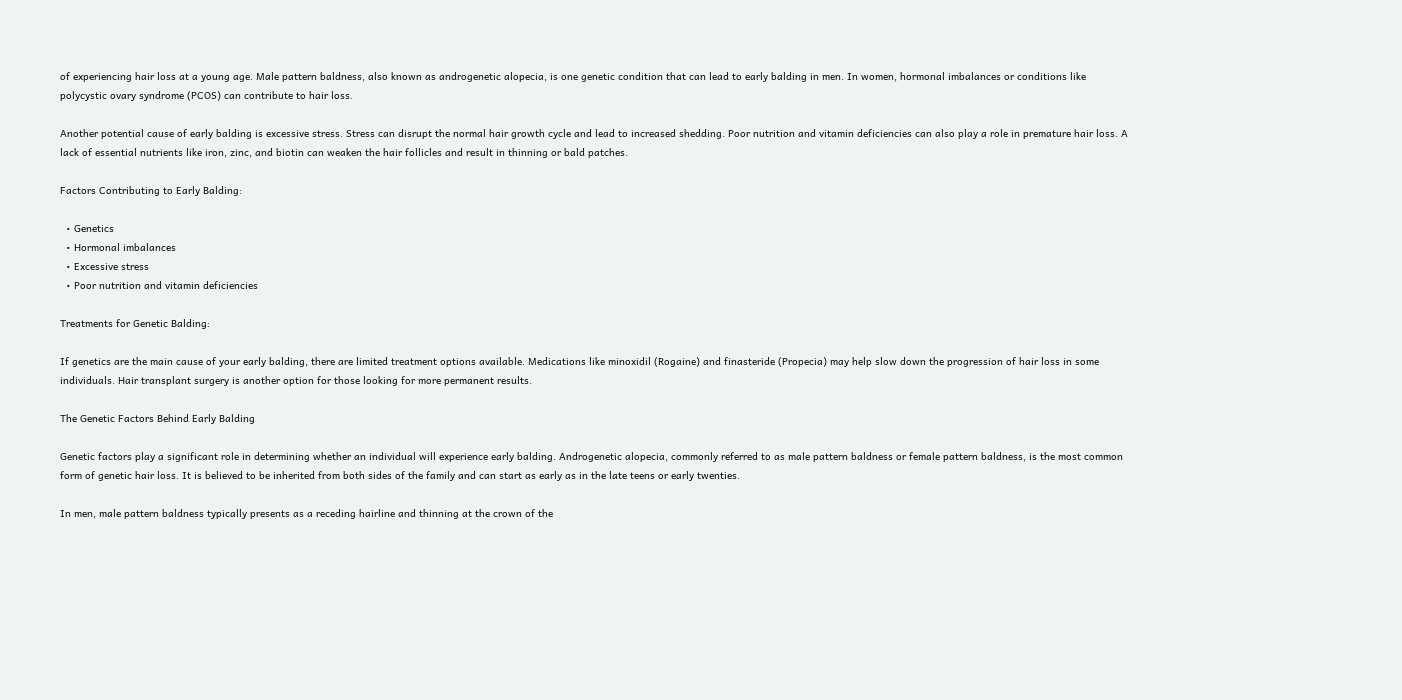of experiencing hair loss at a young age. Male pattern baldness, also known as androgenetic alopecia, is one genetic condition that can lead to early balding in men. In women, hormonal imbalances or conditions like polycystic ovary syndrome (PCOS) can contribute to hair loss.

Another potential cause of early balding is excessive stress. Stress can disrupt the normal hair growth cycle and lead to increased shedding. Poor nutrition and vitamin deficiencies can also play a role in premature hair loss. A lack of essential nutrients like iron, zinc, and biotin can weaken the hair follicles and result in thinning or bald patches.

Factors Contributing to Early Balding:

  • Genetics
  • Hormonal imbalances
  • Excessive stress
  • Poor nutrition and vitamin deficiencies

Treatments for Genetic Balding:

If genetics are the main cause of your early balding, there are limited treatment options available. Medications like minoxidil (Rogaine) and finasteride (Propecia) may help slow down the progression of hair loss in some individuals. Hair transplant surgery is another option for those looking for more permanent results.

The Genetic Factors Behind Early Balding

Genetic factors play a significant role in determining whether an individual will experience early balding. Androgenetic alopecia, commonly referred to as male pattern baldness or female pattern baldness, is the most common form of genetic hair loss. It is believed to be inherited from both sides of the family and can start as early as in the late teens or early twenties.

In men, male pattern baldness typically presents as a receding hairline and thinning at the crown of the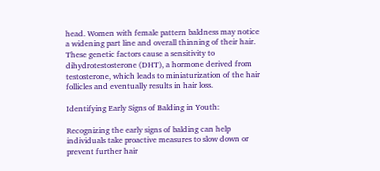head. Women with female pattern baldness may notice a widening part line and overall thinning of their hair. These genetic factors cause a sensitivity to dihydrotestosterone (DHT), a hormone derived from testosterone, which leads to miniaturization of the hair follicles and eventually results in hair loss.

Identifying Early Signs of Balding in Youth:

Recognizing the early signs of balding can help individuals take proactive measures to slow down or prevent further hair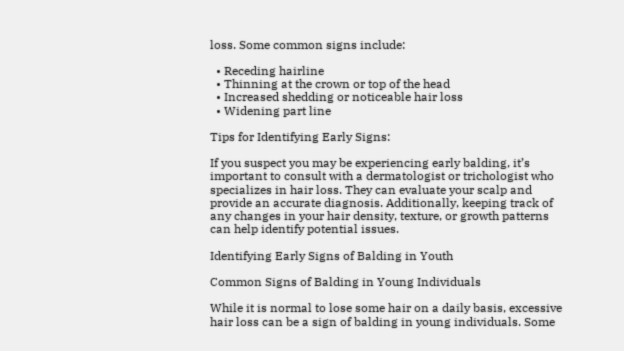loss. Some common signs include:

  • Receding hairline
  • Thinning at the crown or top of the head
  • Increased shedding or noticeable hair loss
  • Widening part line

Tips for Identifying Early Signs:

If you suspect you may be experiencing early balding, it’s important to consult with a dermatologist or trichologist who specializes in hair loss. They can evaluate your scalp and provide an accurate diagnosis. Additionally, keeping track of any changes in your hair density, texture, or growth patterns can help identify potential issues.

Identifying Early Signs of Balding in Youth

Common Signs of Balding in Young Individuals

While it is normal to lose some hair on a daily basis, excessive hair loss can be a sign of balding in young individuals. Some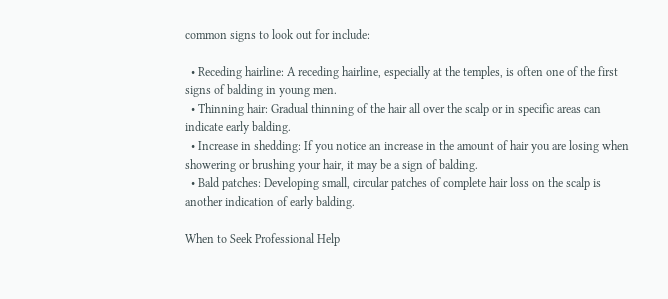common signs to look out for include:

  • Receding hairline: A receding hairline, especially at the temples, is often one of the first signs of balding in young men.
  • Thinning hair: Gradual thinning of the hair all over the scalp or in specific areas can indicate early balding.
  • Increase in shedding: If you notice an increase in the amount of hair you are losing when showering or brushing your hair, it may be a sign of balding.
  • Bald patches: Developing small, circular patches of complete hair loss on the scalp is another indication of early balding.

When to Seek Professional Help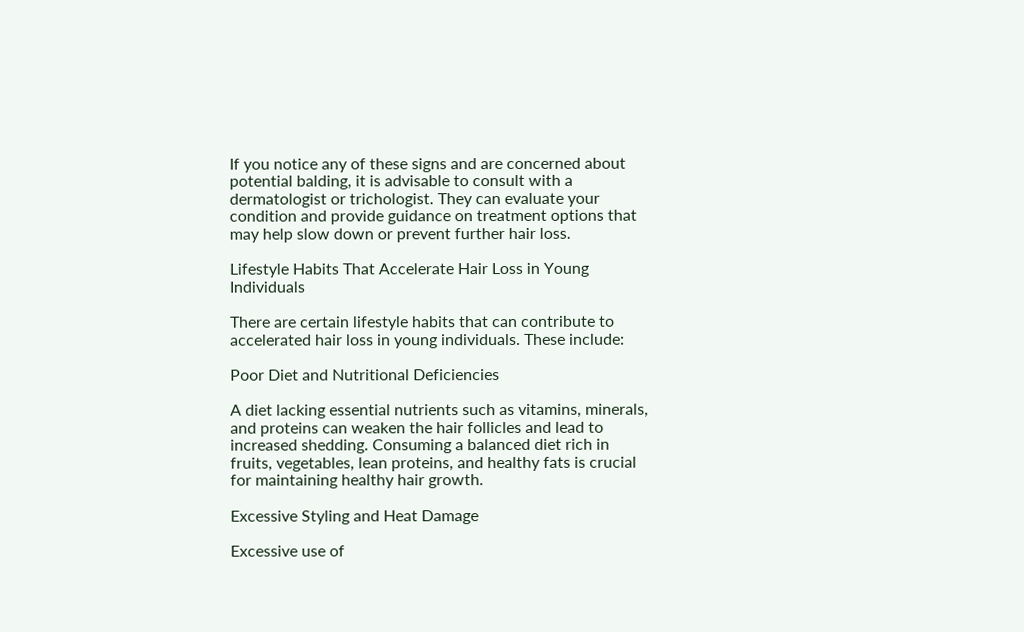If you notice any of these signs and are concerned about potential balding, it is advisable to consult with a dermatologist or trichologist. They can evaluate your condition and provide guidance on treatment options that may help slow down or prevent further hair loss.

Lifestyle Habits That Accelerate Hair Loss in Young Individuals

There are certain lifestyle habits that can contribute to accelerated hair loss in young individuals. These include:

Poor Diet and Nutritional Deficiencies

A diet lacking essential nutrients such as vitamins, minerals, and proteins can weaken the hair follicles and lead to increased shedding. Consuming a balanced diet rich in fruits, vegetables, lean proteins, and healthy fats is crucial for maintaining healthy hair growth.

Excessive Styling and Heat Damage

Excessive use of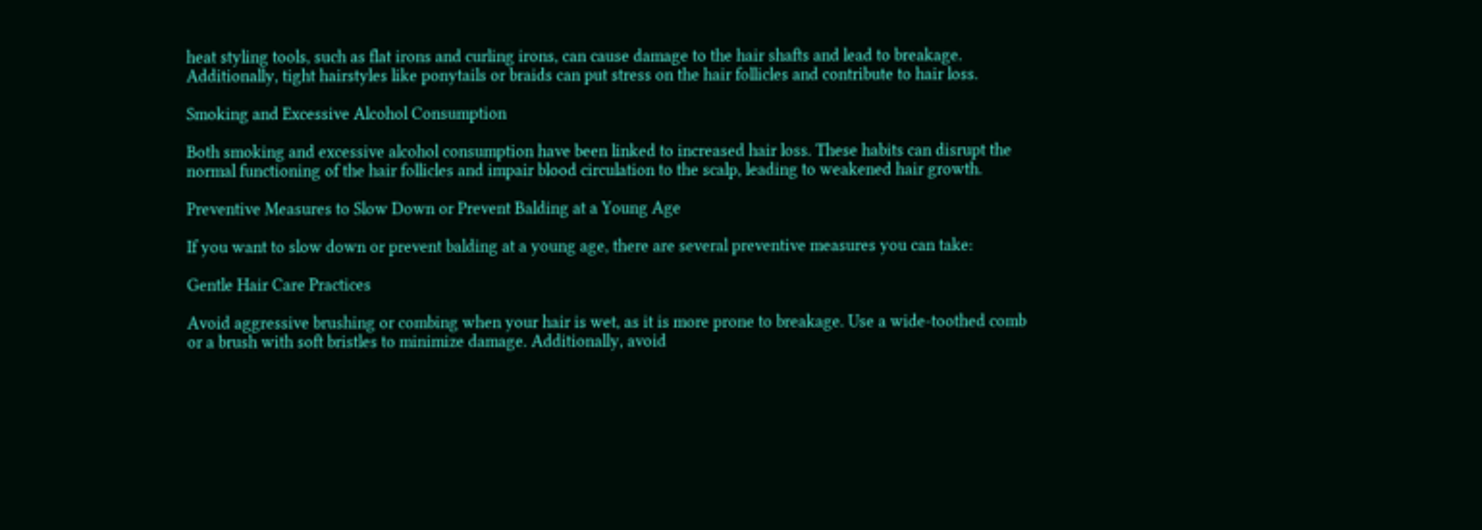heat styling tools, such as flat irons and curling irons, can cause damage to the hair shafts and lead to breakage. Additionally, tight hairstyles like ponytails or braids can put stress on the hair follicles and contribute to hair loss.

Smoking and Excessive Alcohol Consumption

Both smoking and excessive alcohol consumption have been linked to increased hair loss. These habits can disrupt the normal functioning of the hair follicles and impair blood circulation to the scalp, leading to weakened hair growth.

Preventive Measures to Slow Down or Prevent Balding at a Young Age

If you want to slow down or prevent balding at a young age, there are several preventive measures you can take:

Gentle Hair Care Practices

Avoid aggressive brushing or combing when your hair is wet, as it is more prone to breakage. Use a wide-toothed comb or a brush with soft bristles to minimize damage. Additionally, avoid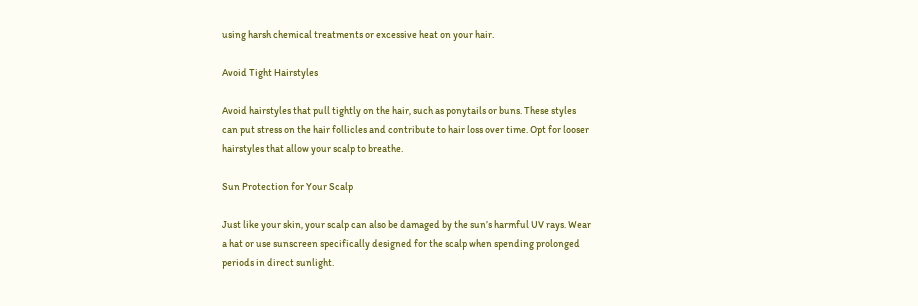using harsh chemical treatments or excessive heat on your hair.

Avoid Tight Hairstyles

Avoid hairstyles that pull tightly on the hair, such as ponytails or buns. These styles can put stress on the hair follicles and contribute to hair loss over time. Opt for looser hairstyles that allow your scalp to breathe.

Sun Protection for Your Scalp

Just like your skin, your scalp can also be damaged by the sun’s harmful UV rays. Wear a hat or use sunscreen specifically designed for the scalp when spending prolonged periods in direct sunlight.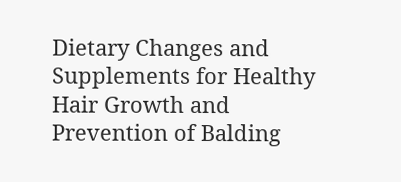Dietary Changes and Supplements for Healthy Hair Growth and Prevention of Balding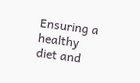Ensuring a healthy diet and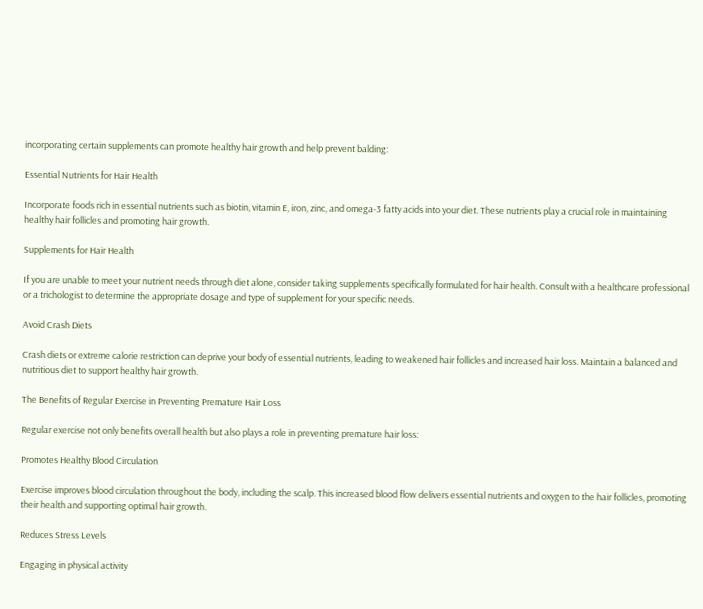incorporating certain supplements can promote healthy hair growth and help prevent balding:

Essential Nutrients for Hair Health

Incorporate foods rich in essential nutrients such as biotin, vitamin E, iron, zinc, and omega-3 fatty acids into your diet. These nutrients play a crucial role in maintaining healthy hair follicles and promoting hair growth.

Supplements for Hair Health

If you are unable to meet your nutrient needs through diet alone, consider taking supplements specifically formulated for hair health. Consult with a healthcare professional or a trichologist to determine the appropriate dosage and type of supplement for your specific needs.

Avoid Crash Diets

Crash diets or extreme calorie restriction can deprive your body of essential nutrients, leading to weakened hair follicles and increased hair loss. Maintain a balanced and nutritious diet to support healthy hair growth.

The Benefits of Regular Exercise in Preventing Premature Hair Loss

Regular exercise not only benefits overall health but also plays a role in preventing premature hair loss:

Promotes Healthy Blood Circulation

Exercise improves blood circulation throughout the body, including the scalp. This increased blood flow delivers essential nutrients and oxygen to the hair follicles, promoting their health and supporting optimal hair growth.

Reduces Stress Levels

Engaging in physical activity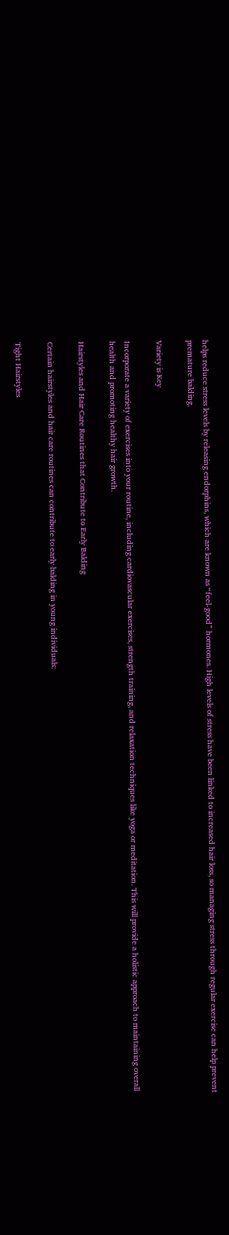helps reduce stress levels by releasing endorphins, which are known as “feel-good” hormones. High levels of stress have been linked to increased hair loss, so managing stress through regular exercise can help prevent premature balding.

Variety is Key

Incorporate a variety of exercises into your routine, including cardiovascular exercises, strength training, and relaxation techniques like yoga or meditation. This will provide a holistic approach to maintaining overall health and promoting healthy hair growth.

Hairstyles and Hair Care Routines that Contribute to Early Balding

Certain hairstyles and hair care routines can contribute to early balding in young individuals:

Tight Hairstyles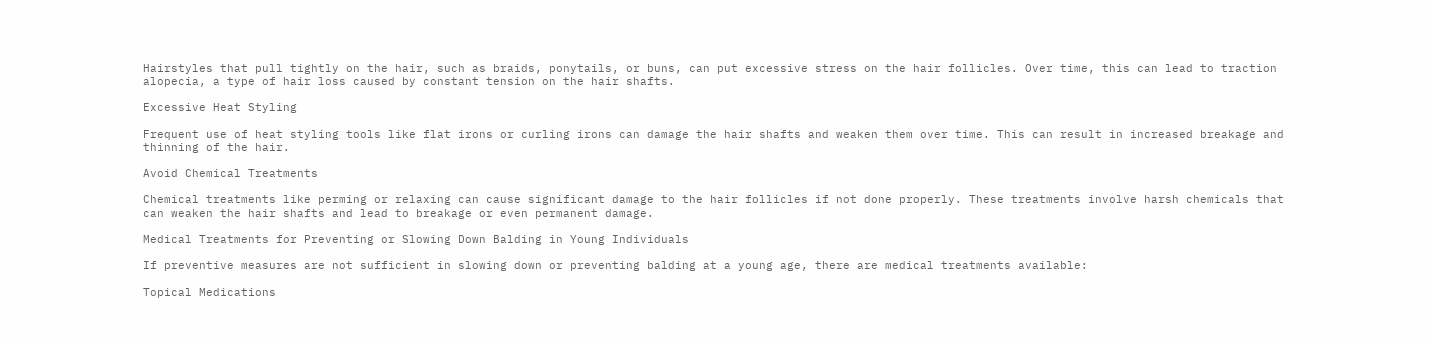Hairstyles that pull tightly on the hair, such as braids, ponytails, or buns, can put excessive stress on the hair follicles. Over time, this can lead to traction alopecia, a type of hair loss caused by constant tension on the hair shafts.

Excessive Heat Styling

Frequent use of heat styling tools like flat irons or curling irons can damage the hair shafts and weaken them over time. This can result in increased breakage and thinning of the hair.

Avoid Chemical Treatments

Chemical treatments like perming or relaxing can cause significant damage to the hair follicles if not done properly. These treatments involve harsh chemicals that can weaken the hair shafts and lead to breakage or even permanent damage.

Medical Treatments for Preventing or Slowing Down Balding in Young Individuals

If preventive measures are not sufficient in slowing down or preventing balding at a young age, there are medical treatments available:

Topical Medications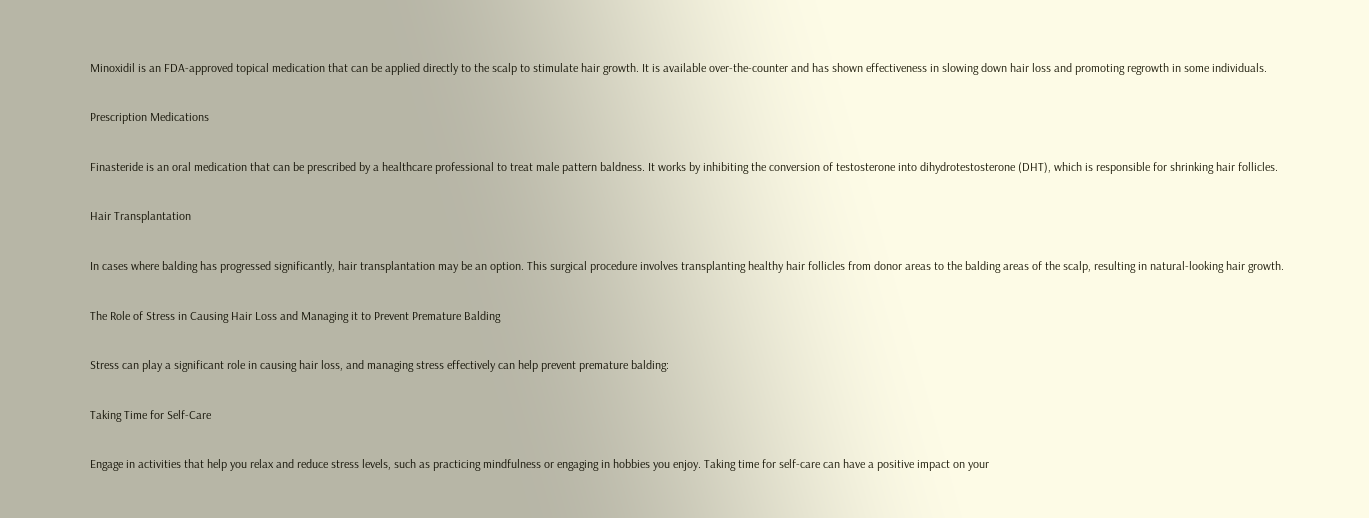Minoxidil is an FDA-approved topical medication that can be applied directly to the scalp to stimulate hair growth. It is available over-the-counter and has shown effectiveness in slowing down hair loss and promoting regrowth in some individuals.

Prescription Medications

Finasteride is an oral medication that can be prescribed by a healthcare professional to treat male pattern baldness. It works by inhibiting the conversion of testosterone into dihydrotestosterone (DHT), which is responsible for shrinking hair follicles.

Hair Transplantation

In cases where balding has progressed significantly, hair transplantation may be an option. This surgical procedure involves transplanting healthy hair follicles from donor areas to the balding areas of the scalp, resulting in natural-looking hair growth.

The Role of Stress in Causing Hair Loss and Managing it to Prevent Premature Balding

Stress can play a significant role in causing hair loss, and managing stress effectively can help prevent premature balding:

Taking Time for Self-Care

Engage in activities that help you relax and reduce stress levels, such as practicing mindfulness or engaging in hobbies you enjoy. Taking time for self-care can have a positive impact on your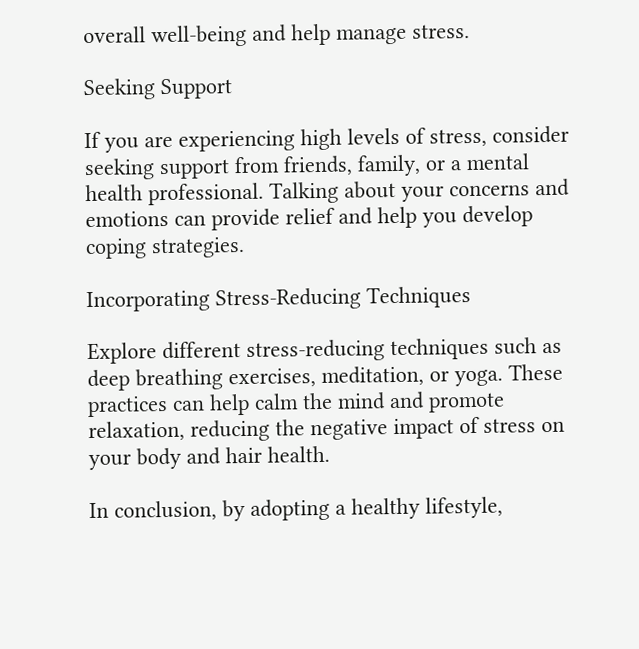overall well-being and help manage stress.

Seeking Support

If you are experiencing high levels of stress, consider seeking support from friends, family, or a mental health professional. Talking about your concerns and emotions can provide relief and help you develop coping strategies.

Incorporating Stress-Reducing Techniques

Explore different stress-reducing techniques such as deep breathing exercises, meditation, or yoga. These practices can help calm the mind and promote relaxation, reducing the negative impact of stress on your body and hair health.

In conclusion, by adopting a healthy lifestyle,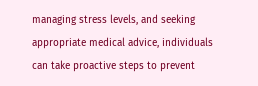managing stress levels, and seeking appropriate medical advice, individuals can take proactive steps to prevent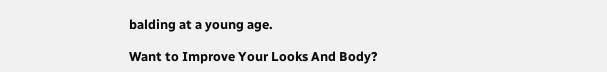balding at a young age.

Want to Improve Your Looks And Body?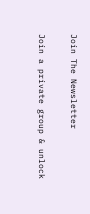Join The Newsletter

Join a private group & unlock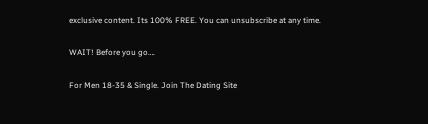exclusive content. Its 100% FREE. You can unsubscribe at any time.

WAIT! Before you go….

For Men 18-35 & Single. Join The Dating Site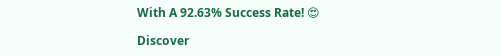With A 92.63% Success Rate! 😍

Discover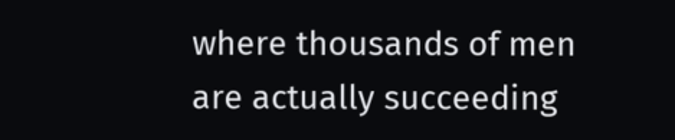where thousands of men are actually succeeding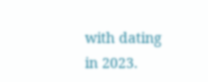with dating in 2023.